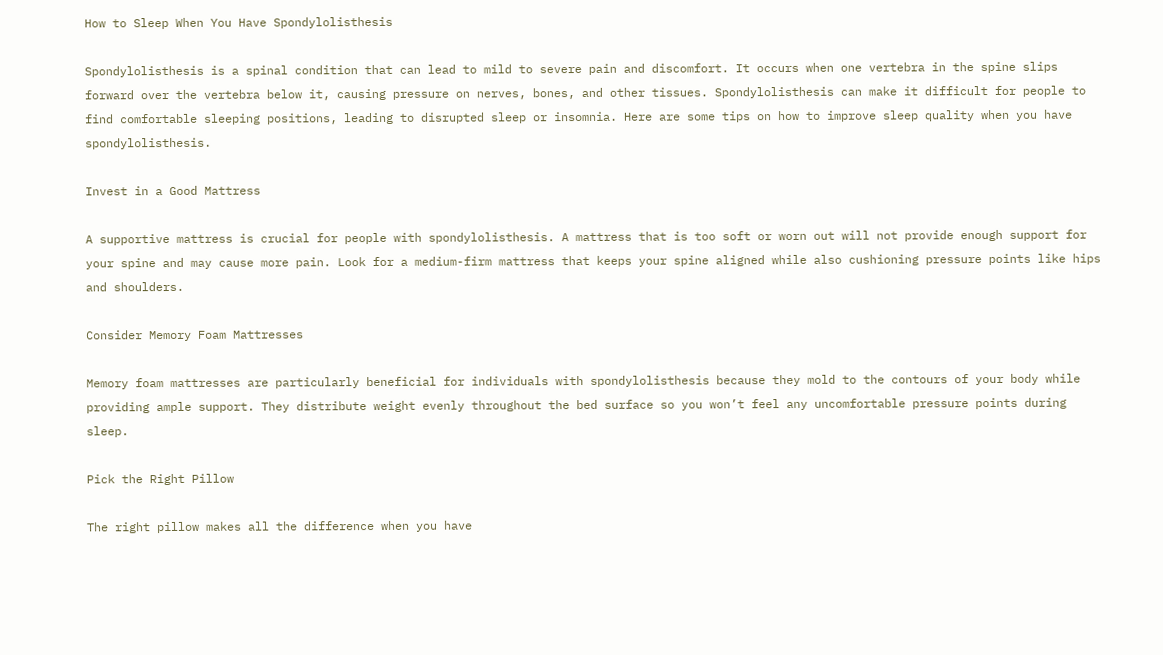How to Sleep When You Have Spondylolisthesis

Spondylolisthesis is a spinal condition that can lead to mild to severe pain and discomfort. It occurs when one vertebra in the spine slips forward over the vertebra below it, causing pressure on nerves, bones, and other tissues. Spondylolisthesis can make it difficult for people to find comfortable sleeping positions, leading to disrupted sleep or insomnia. Here are some tips on how to improve sleep quality when you have spondylolisthesis.

Invest in a Good Mattress

A supportive mattress is crucial for people with spondylolisthesis. A mattress that is too soft or worn out will not provide enough support for your spine and may cause more pain. Look for a medium-firm mattress that keeps your spine aligned while also cushioning pressure points like hips and shoulders.

Consider Memory Foam Mattresses

Memory foam mattresses are particularly beneficial for individuals with spondylolisthesis because they mold to the contours of your body while providing ample support. They distribute weight evenly throughout the bed surface so you won’t feel any uncomfortable pressure points during sleep.

Pick the Right Pillow

The right pillow makes all the difference when you have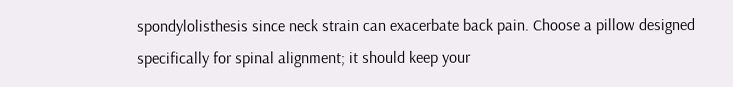spondylolisthesis since neck strain can exacerbate back pain. Choose a pillow designed specifically for spinal alignment; it should keep your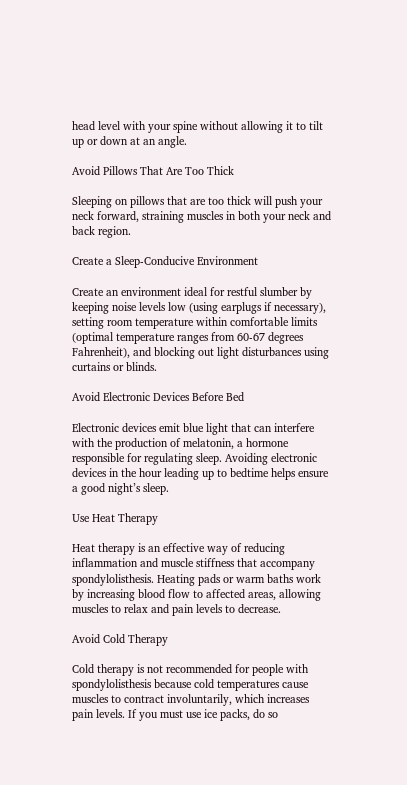head level with your spine without allowing it to tilt up or down at an angle.

Avoid Pillows That Are Too Thick

Sleeping on pillows that are too thick will push your neck forward, straining muscles in both your neck and back region.

Create a Sleep-Conducive Environment

Create an environment ideal for restful slumber by keeping noise levels low (using earplugs if necessary), setting room temperature within comfortable limits (optimal temperature ranges from 60-67 degrees Fahrenheit), and blocking out light disturbances using curtains or blinds.

Avoid Electronic Devices Before Bed

Electronic devices emit blue light that can interfere with the production of melatonin, a hormone responsible for regulating sleep. Avoiding electronic devices in the hour leading up to bedtime helps ensure a good night’s sleep.

Use Heat Therapy

Heat therapy is an effective way of reducing inflammation and muscle stiffness that accompany spondylolisthesis. Heating pads or warm baths work by increasing blood flow to affected areas, allowing muscles to relax and pain levels to decrease.

Avoid Cold Therapy

Cold therapy is not recommended for people with spondylolisthesis because cold temperatures cause muscles to contract involuntarily, which increases pain levels. If you must use ice packs, do so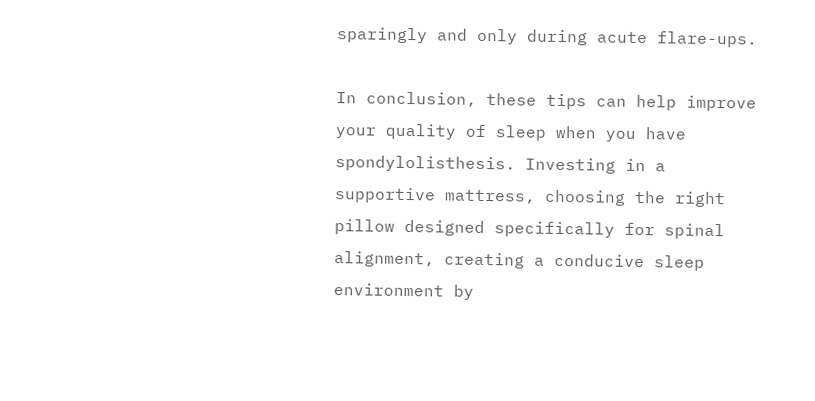sparingly and only during acute flare-ups.

In conclusion, these tips can help improve your quality of sleep when you have spondylolisthesis. Investing in a supportive mattress, choosing the right pillow designed specifically for spinal alignment, creating a conducive sleep environment by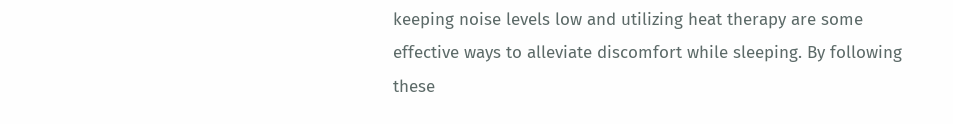keeping noise levels low and utilizing heat therapy are some effective ways to alleviate discomfort while sleeping. By following these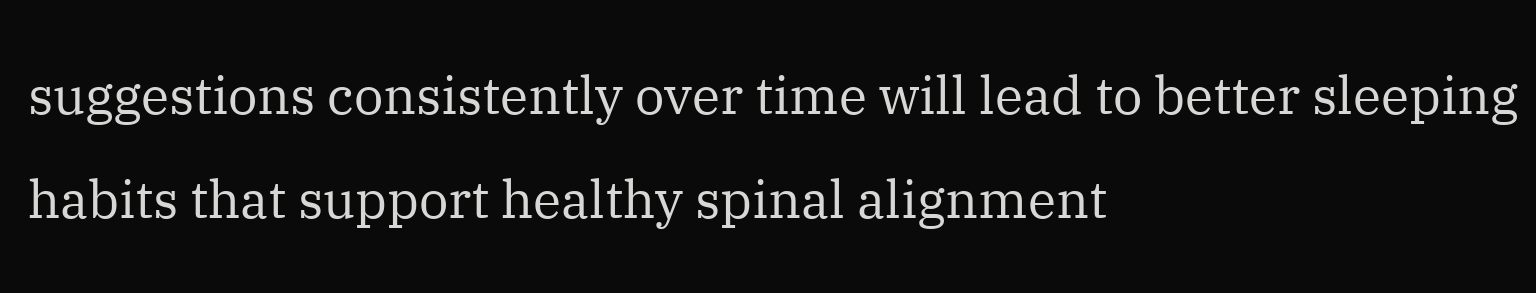suggestions consistently over time will lead to better sleeping habits that support healthy spinal alignment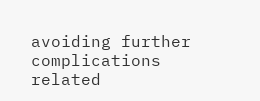avoiding further complications related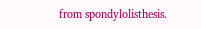from spondylolisthesis.